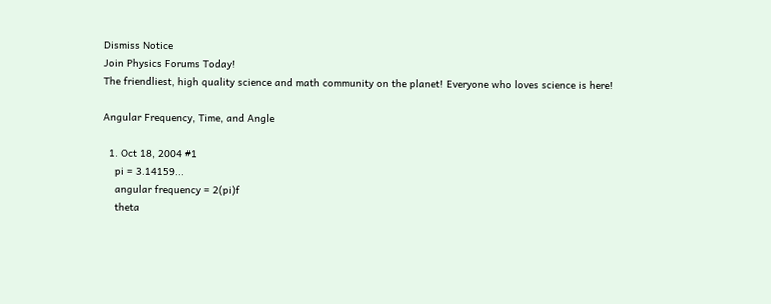Dismiss Notice
Join Physics Forums Today!
The friendliest, high quality science and math community on the planet! Everyone who loves science is here!

Angular Frequency, Time, and Angle

  1. Oct 18, 2004 #1
    pi = 3.14159...
    angular frequency = 2(pi)f
    theta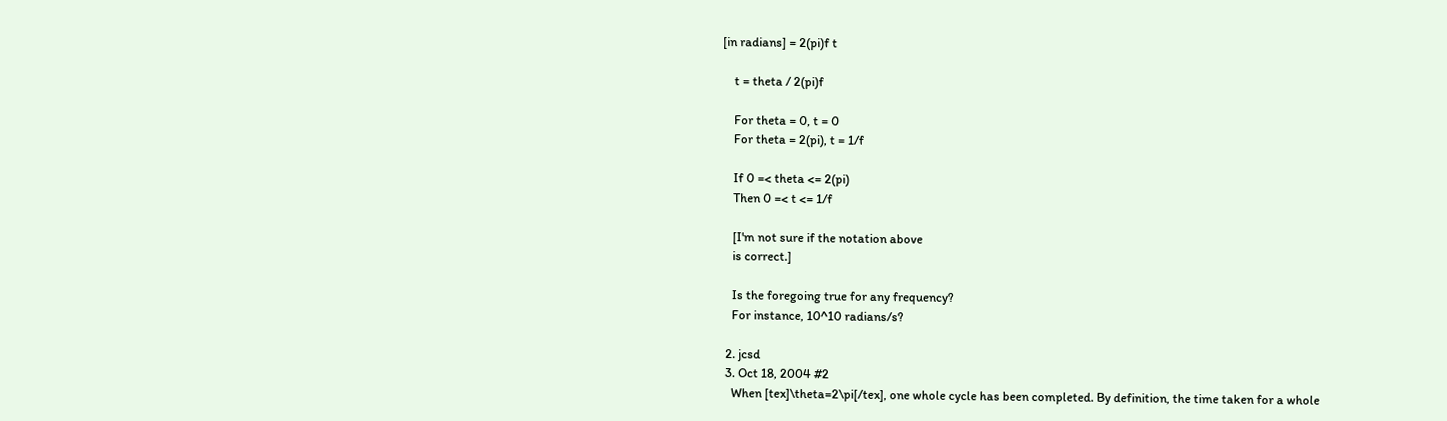[in radians] = 2(pi)f t

    t = theta / 2(pi)f

    For theta = 0, t = 0
    For theta = 2(pi), t = 1/f

    If 0 =< theta <= 2(pi)
    Then 0 =< t <= 1/f

    [I'm not sure if the notation above
    is correct.]

    Is the foregoing true for any frequency?
    For instance, 10^10 radians/s?

  2. jcsd
  3. Oct 18, 2004 #2
    When [tex]\theta=2\pi[/tex], one whole cycle has been completed. By definition, the time taken for a whole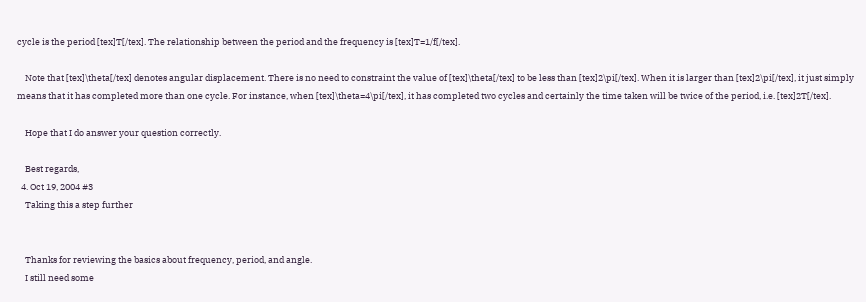cycle is the period [tex]T[/tex]. The relationship between the period and the frequency is [tex]T=1/f[/tex].

    Note that [tex]\theta[/tex] denotes angular displacement. There is no need to constraint the value of [tex]\theta[/tex] to be less than [tex]2\pi[/tex]. When it is larger than [tex]2\pi[/tex], it just simply means that it has completed more than one cycle. For instance, when [tex]\theta=4\pi[/tex], it has completed two cycles and certainly the time taken will be twice of the period, i.e. [tex]2T[/tex].

    Hope that I do answer your question correctly.

    Best regards,
  4. Oct 19, 2004 #3
    Taking this a step further


    Thanks for reviewing the basics about frequency, period, and angle.
    I still need some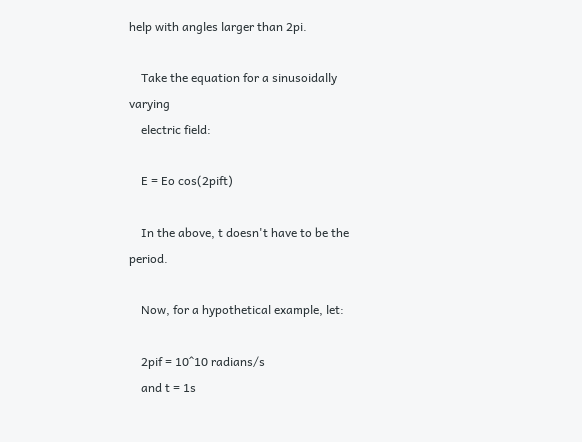help with angles larger than 2pi.

    Take the equation for a sinusoidally varying
    electric field:

    E = Eo cos(2pift)

    In the above, t doesn't have to be the period.

    Now, for a hypothetical example, let:

    2pif = 10^10 radians/s
    and t = 1s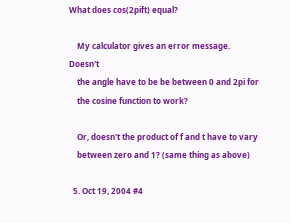What does cos(2pift) equal?

    My calculator gives an error message. Doesn't
    the angle have to be be between 0 and 2pi for
    the cosine function to work?

    Or, doesn't the product of f and t have to vary
    between zero and 1? (same thing as above)

  5. Oct 19, 2004 #4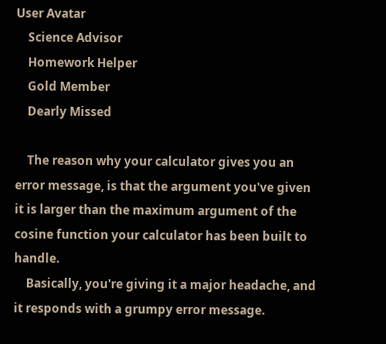User Avatar
    Science Advisor
    Homework Helper
    Gold Member
    Dearly Missed

    The reason why your calculator gives you an error message, is that the argument you've given it is larger than the maximum argument of the cosine function your calculator has been built to handle.
    Basically, you're giving it a major headache, and it responds with a grumpy error message.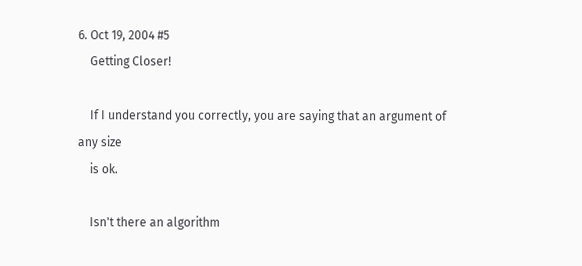6. Oct 19, 2004 #5
    Getting Closer!

    If I understand you correctly, you are saying that an argument of any size
    is ok.

    Isn't there an algorithm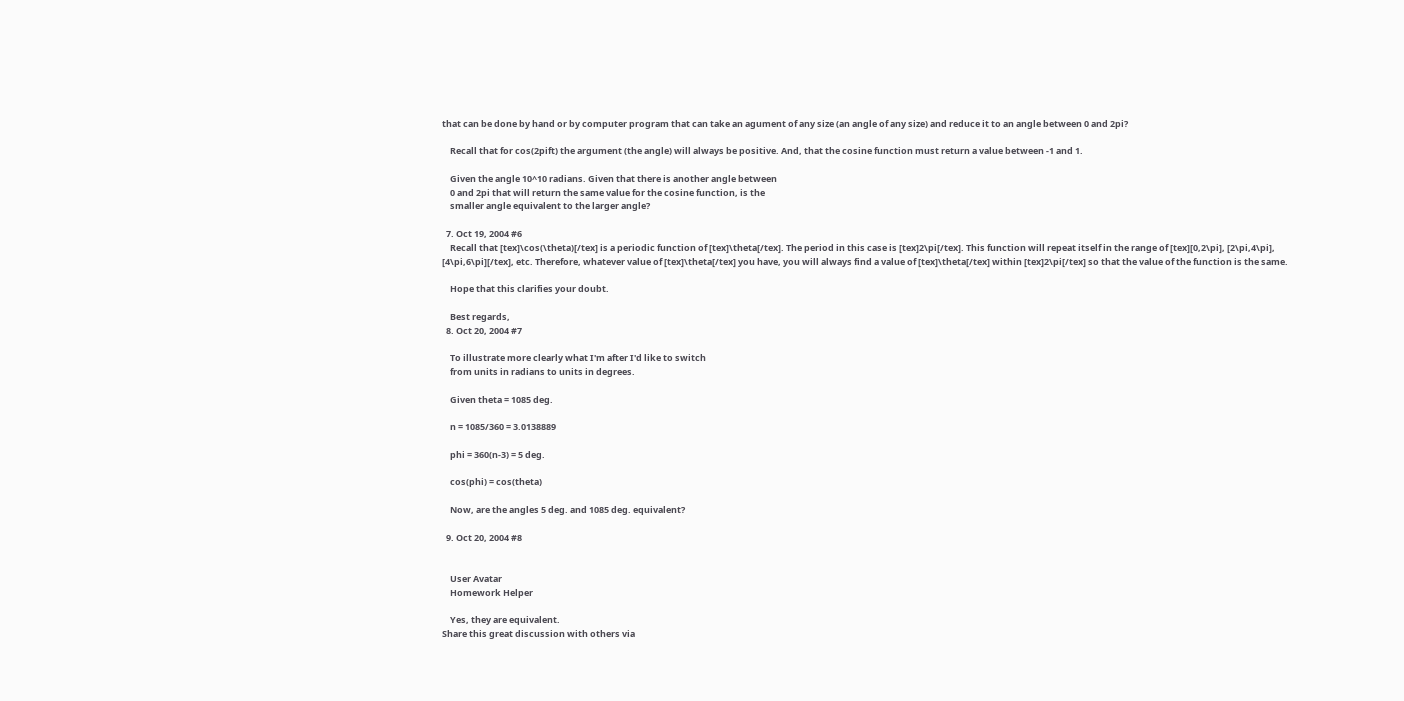that can be done by hand or by computer program that can take an agument of any size (an angle of any size) and reduce it to an angle between 0 and 2pi?

    Recall that for cos(2pift) the argument (the angle) will always be positive. And, that the cosine function must return a value between -1 and 1.

    Given the angle 10^10 radians. Given that there is another angle between
    0 and 2pi that will return the same value for the cosine function, is the
    smaller angle equivalent to the larger angle?

  7. Oct 19, 2004 #6
    Recall that [tex]\cos(\theta)[/tex] is a periodic function of [tex]\theta[/tex]. The period in this case is [tex]2\pi[/tex]. This function will repeat itself in the range of [tex][0,2\pi], [2\pi,4\pi], [4\pi,6\pi][/tex], etc. Therefore, whatever value of [tex]\theta[/tex] you have, you will always find a value of [tex]\theta[/tex] within [tex]2\pi[/tex] so that the value of the function is the same.

    Hope that this clarifies your doubt.

    Best regards,
  8. Oct 20, 2004 #7

    To illustrate more clearly what I'm after I'd like to switch
    from units in radians to units in degrees.

    Given theta = 1085 deg.

    n = 1085/360 = 3.0138889

    phi = 360(n-3) = 5 deg.

    cos(phi) = cos(theta)

    Now, are the angles 5 deg. and 1085 deg. equivalent?

  9. Oct 20, 2004 #8


    User Avatar
    Homework Helper

    Yes, they are equivalent.
Share this great discussion with others via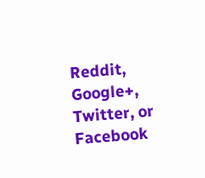Reddit, Google+, Twitter, or Facebook